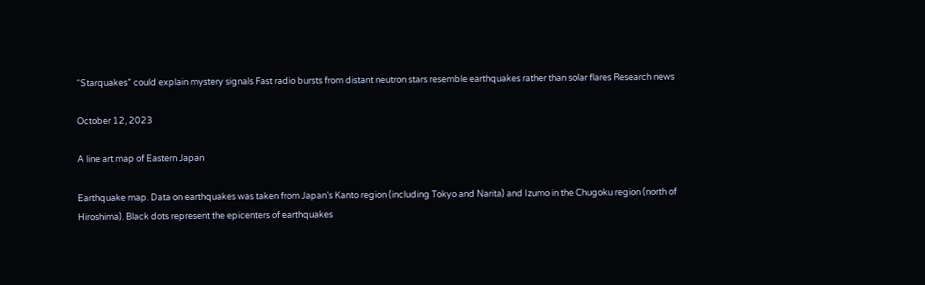“Starquakes” could explain mystery signals Fast radio bursts from distant neutron stars resemble earthquakes rather than solar flares Research news

October 12, 2023

A line art map of Eastern Japan

Earthquake map. Data on earthquakes was taken from Japan’s Kanto region (including Tokyo and Narita) and Izumo in the Chugoku region (north of Hiroshima). Black dots represent the epicenters of earthquakes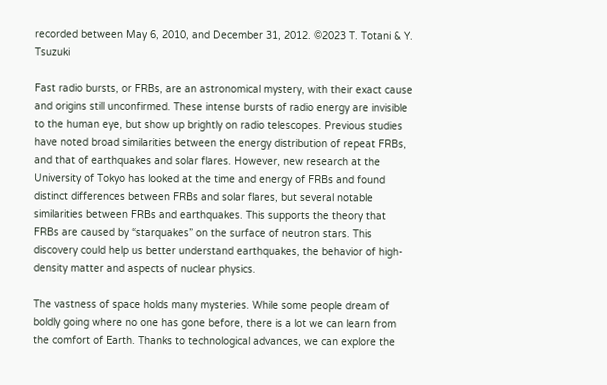recorded between May 6, 2010, and December 31, 2012. ©2023 T. Totani & Y. Tsuzuki

Fast radio bursts, or FRBs, are an astronomical mystery, with their exact cause and origins still unconfirmed. These intense bursts of radio energy are invisible to the human eye, but show up brightly on radio telescopes. Previous studies have noted broad similarities between the energy distribution of repeat FRBs, and that of earthquakes and solar flares. However, new research at the University of Tokyo has looked at the time and energy of FRBs and found distinct differences between FRBs and solar flares, but several notable similarities between FRBs and earthquakes. This supports the theory that FRBs are caused by “starquakes” on the surface of neutron stars. This discovery could help us better understand earthquakes, the behavior of high-density matter and aspects of nuclear physics.

The vastness of space holds many mysteries. While some people dream of boldly going where no one has gone before, there is a lot we can learn from the comfort of Earth. Thanks to technological advances, we can explore the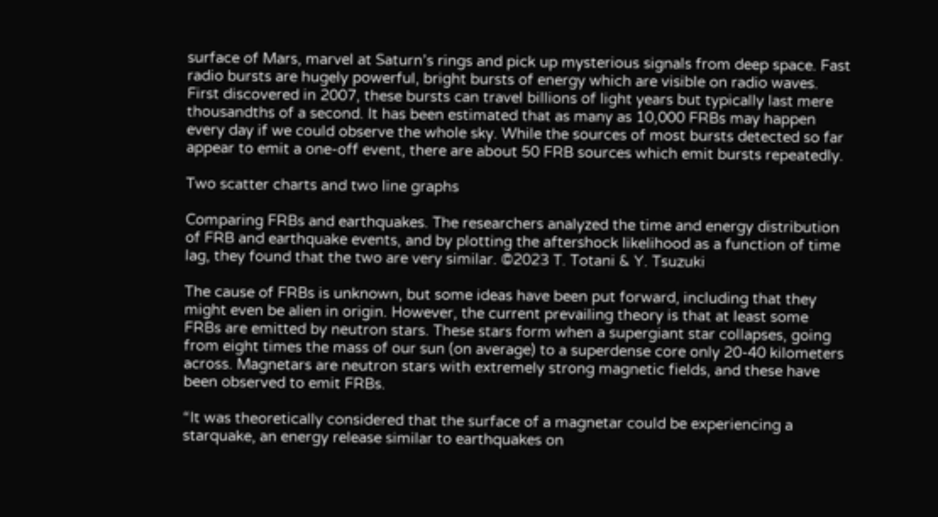surface of Mars, marvel at Saturn’s rings and pick up mysterious signals from deep space. Fast radio bursts are hugely powerful, bright bursts of energy which are visible on radio waves. First discovered in 2007, these bursts can travel billions of light years but typically last mere thousandths of a second. It has been estimated that as many as 10,000 FRBs may happen every day if we could observe the whole sky. While the sources of most bursts detected so far appear to emit a one-off event, there are about 50 FRB sources which emit bursts repeatedly.

Two scatter charts and two line graphs

Comparing FRBs and earthquakes. The researchers analyzed the time and energy distribution of FRB and earthquake events, and by plotting the aftershock likelihood as a function of time lag, they found that the two are very similar. ©2023 T. Totani & Y. Tsuzuki

The cause of FRBs is unknown, but some ideas have been put forward, including that they might even be alien in origin. However, the current prevailing theory is that at least some FRBs are emitted by neutron stars. These stars form when a supergiant star collapses, going from eight times the mass of our sun (on average) to a superdense core only 20-40 kilometers across. Magnetars are neutron stars with extremely strong magnetic fields, and these have been observed to emit FRBs.

“It was theoretically considered that the surface of a magnetar could be experiencing a starquake, an energy release similar to earthquakes on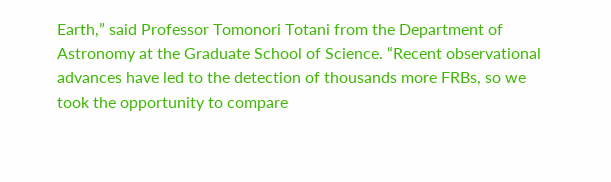Earth,” said Professor Tomonori Totani from the Department of Astronomy at the Graduate School of Science. “Recent observational advances have led to the detection of thousands more FRBs, so we took the opportunity to compare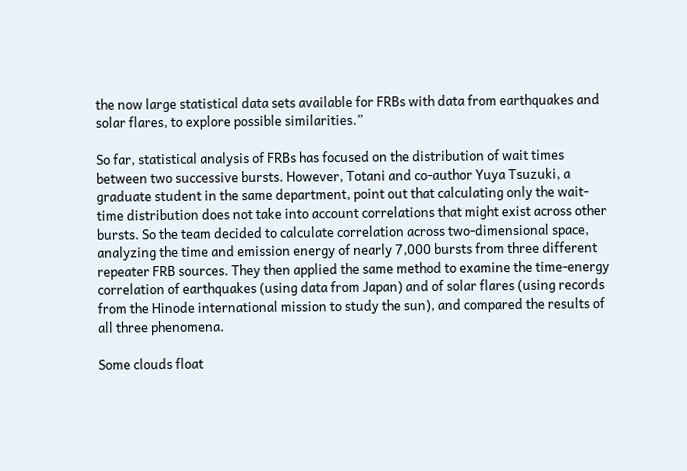the now large statistical data sets available for FRBs with data from earthquakes and solar flares, to explore possible similarities.”

So far, statistical analysis of FRBs has focused on the distribution of wait times between two successive bursts. However, Totani and co-author Yuya Tsuzuki, a graduate student in the same department, point out that calculating only the wait-time distribution does not take into account correlations that might exist across other bursts. So the team decided to calculate correlation across two-dimensional space, analyzing the time and emission energy of nearly 7,000 bursts from three different repeater FRB sources. They then applied the same method to examine the time-energy correlation of earthquakes (using data from Japan) and of solar flares (using records from the Hinode international mission to study the sun), and compared the results of all three phenomena.

Some clouds float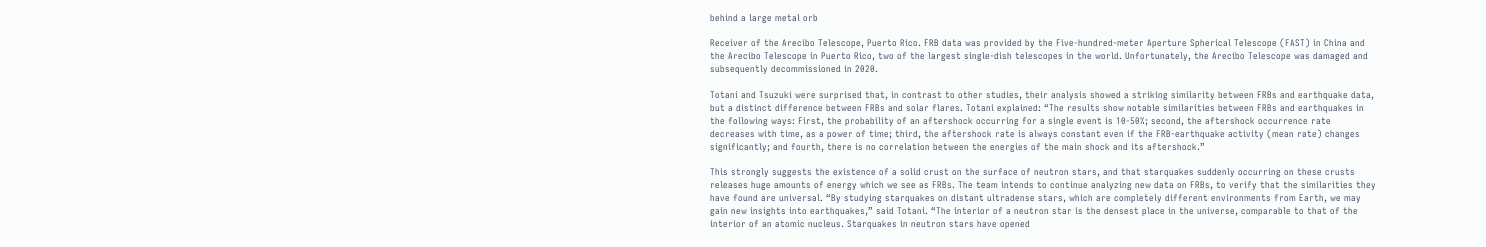behind a large metal orb

Receiver of the Arecibo Telescope, Puerto Rico. FRB data was provided by the Five-hundred-meter Aperture Spherical Telescope (FAST) in China and the Arecibo Telescope in Puerto Rico, two of the largest single-dish telescopes in the world. Unfortunately, the Arecibo Telescope was damaged and subsequently decommissioned in 2020.

Totani and Tsuzuki were surprised that, in contrast to other studies, their analysis showed a striking similarity between FRBs and earthquake data, but a distinct difference between FRBs and solar flares. Totani explained: “The results show notable similarities between FRBs and earthquakes in the following ways: First, the probability of an aftershock occurring for a single event is 10-50%; second, the aftershock occurrence rate decreases with time, as a power of time; third, the aftershock rate is always constant even if the FRB-earthquake activity (mean rate) changes significantly; and fourth, there is no correlation between the energies of the main shock and its aftershock.”

This strongly suggests the existence of a solid crust on the surface of neutron stars, and that starquakes suddenly occurring on these crusts releases huge amounts of energy which we see as FRBs. The team intends to continue analyzing new data on FRBs, to verify that the similarities they have found are universal. “By studying starquakes on distant ultradense stars, which are completely different environments from Earth, we may gain new insights into earthquakes,” said Totani. “The interior of a neutron star is the densest place in the universe, comparable to that of the interior of an atomic nucleus. Starquakes in neutron stars have opened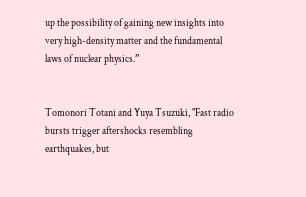up the possibility of gaining new insights into very high-density matter and the fundamental laws of nuclear physics.”


Tomonori Totani and Yuya Tsuzuki, "Fast radio bursts trigger aftershocks resembling earthquakes, but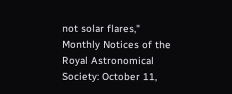not solar flares," Monthly Notices of the Royal Astronomical Society: October 11,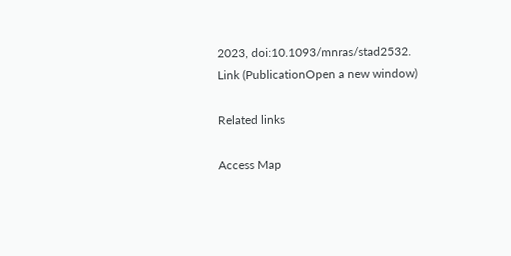2023, doi:10.1093/mnras/stad2532.
Link (PublicationOpen a new window)

Related links

Access Map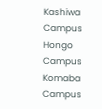Kashiwa Campus
Hongo Campus
Komaba Campus